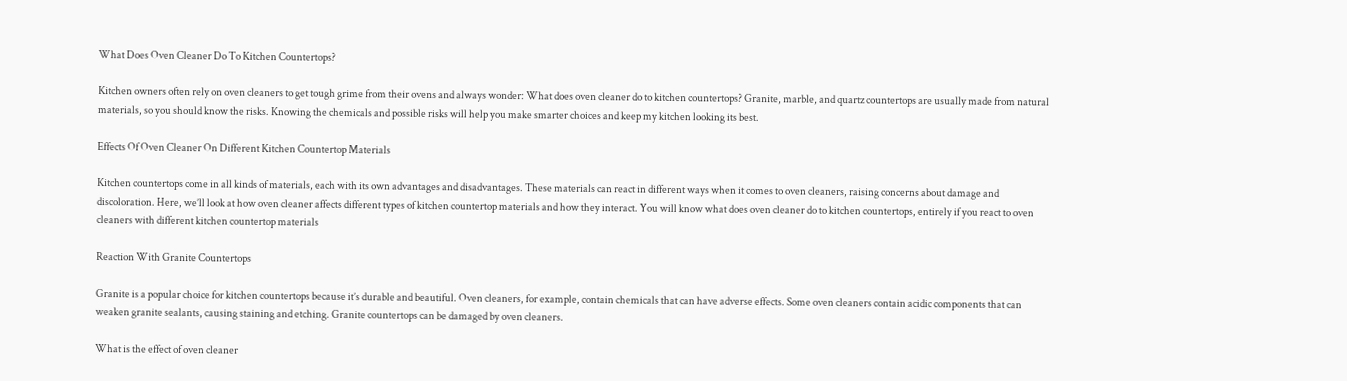What Does Oven Cleaner Do To Kitchen Countertops?

Kitchen owners often rely on oven cleaners to get tough grime from their ovens and always wonder: What does oven cleaner do to kitchen countertops? Granite, marble, and quartz countertops are usually made from natural materials, so you should know the risks. Knowing the chemicals and possible risks will help you make smarter choices and keep my kitchen looking its best.

Effects Of Oven Cleaner On Different Kitchen Countertop Materials

Kitchen countertops come in all kinds of materials, each with its own advantages and disadvantages. These materials can react in different ways when it comes to oven cleaners, raising concerns about damage and discoloration. Here, we’ll look at how oven cleaner affects different types of kitchen countertop materials and how they interact. You will know what does oven cleaner do to kitchen countertops, entirely if you react to oven cleaners with different kitchen countertop materials

Reaction With Granite Countertops

Granite is a popular choice for kitchen countertops because it’s durable and beautiful. Oven cleaners, for example, contain chemicals that can have adverse effects. Some oven cleaners contain acidic components that can weaken granite sealants, causing staining and etching. Granite countertops can be damaged by oven cleaners.

What is the effect of oven cleaner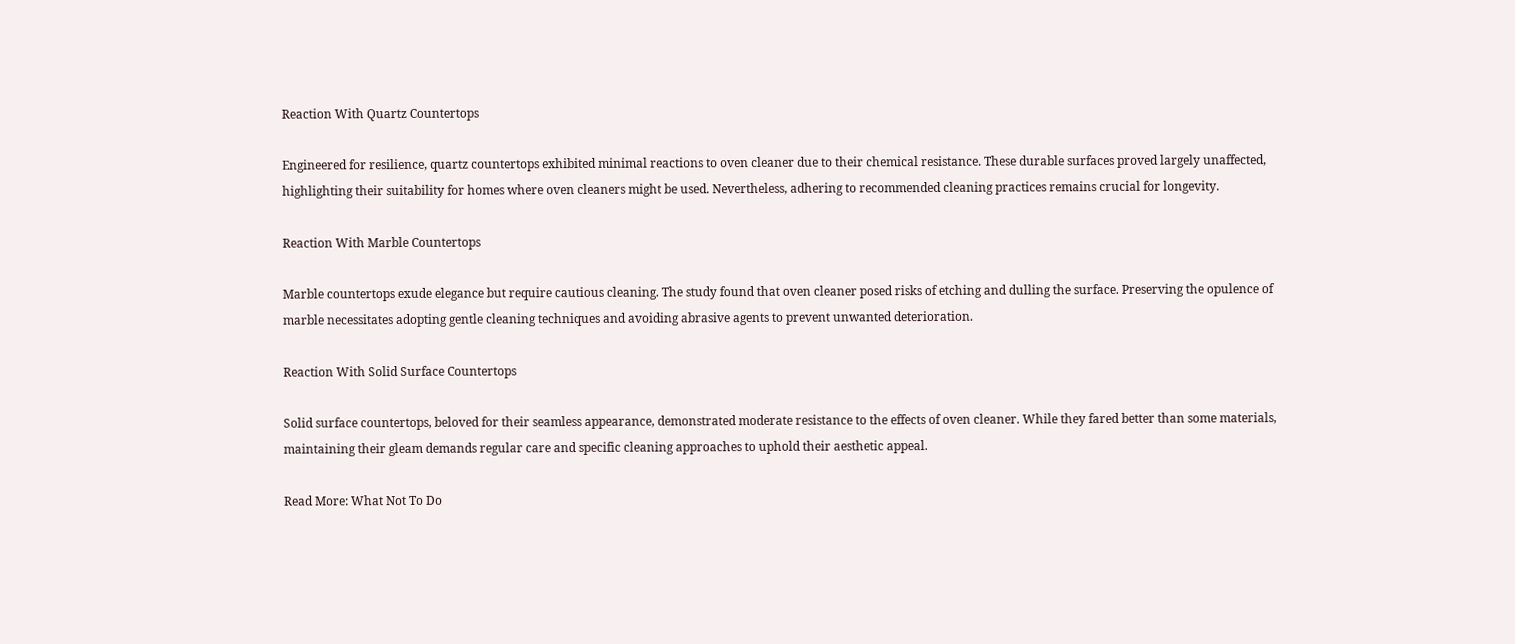Reaction With Quartz Countertops

Engineered for resilience, quartz countertops exhibited minimal reactions to oven cleaner due to their chemical resistance. These durable surfaces proved largely unaffected, highlighting their suitability for homes where oven cleaners might be used. Nevertheless, adhering to recommended cleaning practices remains crucial for longevity.

Reaction With Marble Countertops

Marble countertops exude elegance but require cautious cleaning. The study found that oven cleaner posed risks of etching and dulling the surface. Preserving the opulence of marble necessitates adopting gentle cleaning techniques and avoiding abrasive agents to prevent unwanted deterioration.

Reaction With Solid Surface Countertops

Solid surface countertops, beloved for their seamless appearance, demonstrated moderate resistance to the effects of oven cleaner. While they fared better than some materials, maintaining their gleam demands regular care and specific cleaning approaches to uphold their aesthetic appeal.

Read More: What Not To Do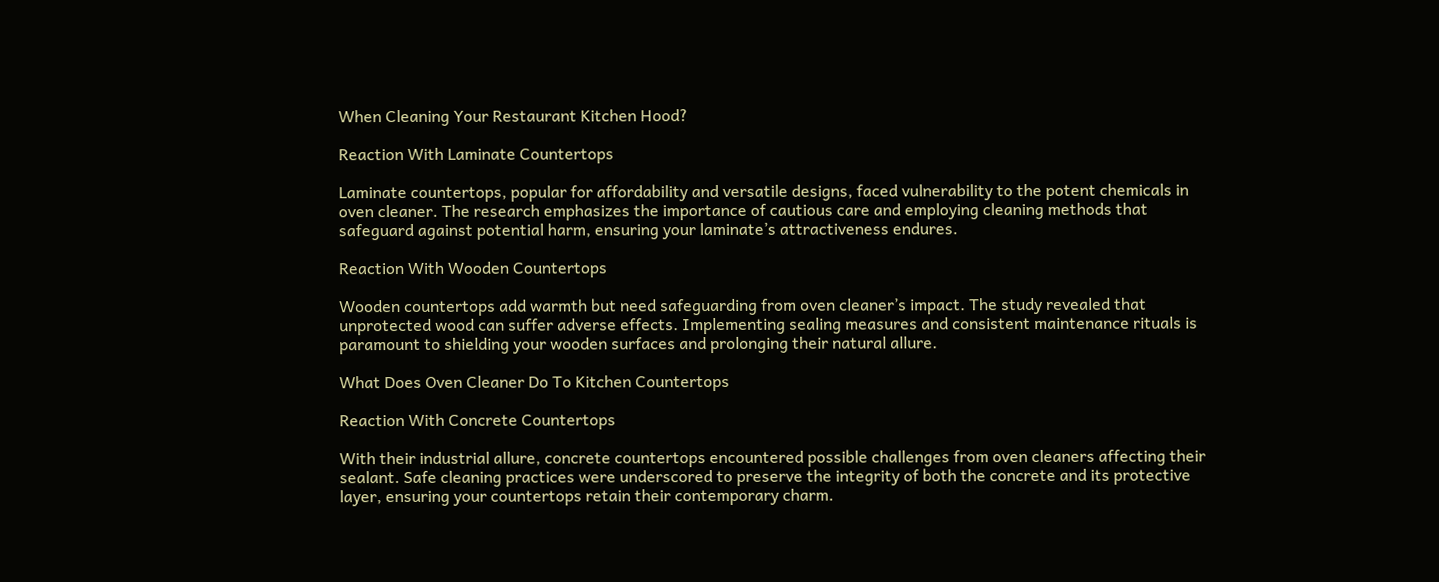When Cleaning Your Restaurant Kitchen Hood?

Reaction With Laminate Countertops

Laminate countertops, popular for affordability and versatile designs, faced vulnerability to the potent chemicals in oven cleaner. The research emphasizes the importance of cautious care and employing cleaning methods that safeguard against potential harm, ensuring your laminate’s attractiveness endures.

Reaction With Wooden Countertops

Wooden countertops add warmth but need safeguarding from oven cleaner’s impact. The study revealed that unprotected wood can suffer adverse effects. Implementing sealing measures and consistent maintenance rituals is paramount to shielding your wooden surfaces and prolonging their natural allure.

What Does Oven Cleaner Do To Kitchen Countertops

Reaction With Concrete Countertops

With their industrial allure, concrete countertops encountered possible challenges from oven cleaners affecting their sealant. Safe cleaning practices were underscored to preserve the integrity of both the concrete and its protective layer, ensuring your countertops retain their contemporary charm.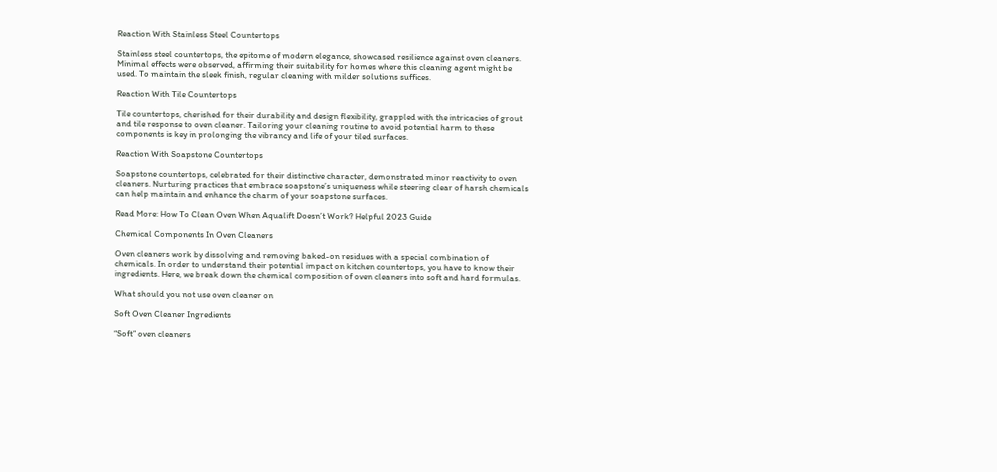Reaction With Stainless Steel Countertops

Stainless steel countertops, the epitome of modern elegance, showcased resilience against oven cleaners. Minimal effects were observed, affirming their suitability for homes where this cleaning agent might be used. To maintain the sleek finish, regular cleaning with milder solutions suffices.

Reaction With Tile Countertops

Tile countertops, cherished for their durability and design flexibility, grappled with the intricacies of grout and tile response to oven cleaner. Tailoring your cleaning routine to avoid potential harm to these components is key in prolonging the vibrancy and life of your tiled surfaces.

Reaction With Soapstone Countertops

Soapstone countertops, celebrated for their distinctive character, demonstrated minor reactivity to oven cleaners. Nurturing practices that embrace soapstone’s uniqueness while steering clear of harsh chemicals can help maintain and enhance the charm of your soapstone surfaces.

Read More: How To Clean Oven When Aqualift Doesn’t Work? Helpful 2023 Guide

Chemical Components In Oven Cleaners

Oven cleaners work by dissolving and removing baked-on residues with a special combination of chemicals. In order to understand their potential impact on kitchen countertops, you have to know their ingredients. Here, we break down the chemical composition of oven cleaners into soft and hard formulas.

What should you not use oven cleaner on

Soft Oven Cleaner Ingredients

“Soft” oven cleaners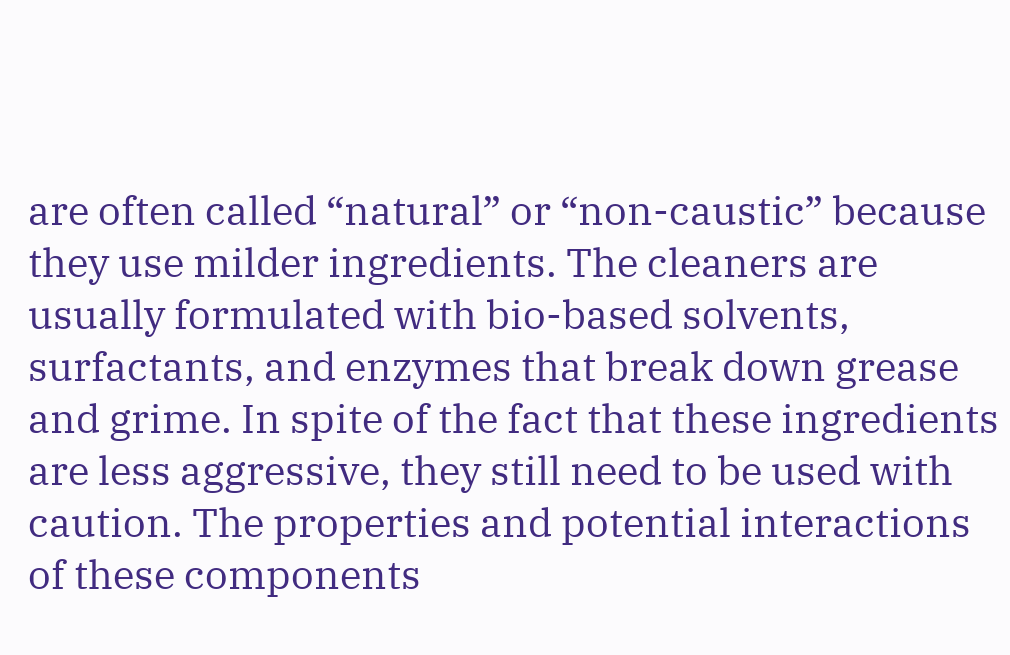are often called “natural” or “non-caustic” because they use milder ingredients. The cleaners are usually formulated with bio-based solvents, surfactants, and enzymes that break down grease and grime. In spite of the fact that these ingredients are less aggressive, they still need to be used with caution. The properties and potential interactions of these components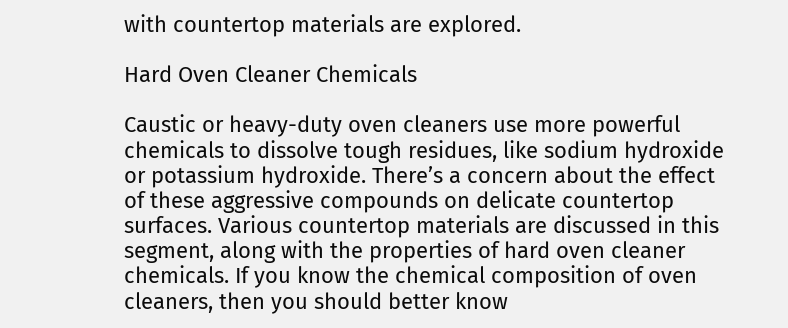with countertop materials are explored.

Hard Oven Cleaner Chemicals

Caustic or heavy-duty oven cleaners use more powerful chemicals to dissolve tough residues, like sodium hydroxide or potassium hydroxide. There’s a concern about the effect of these aggressive compounds on delicate countertop surfaces. Various countertop materials are discussed in this segment, along with the properties of hard oven cleaner chemicals. If you know the chemical composition of oven cleaners, then you should better know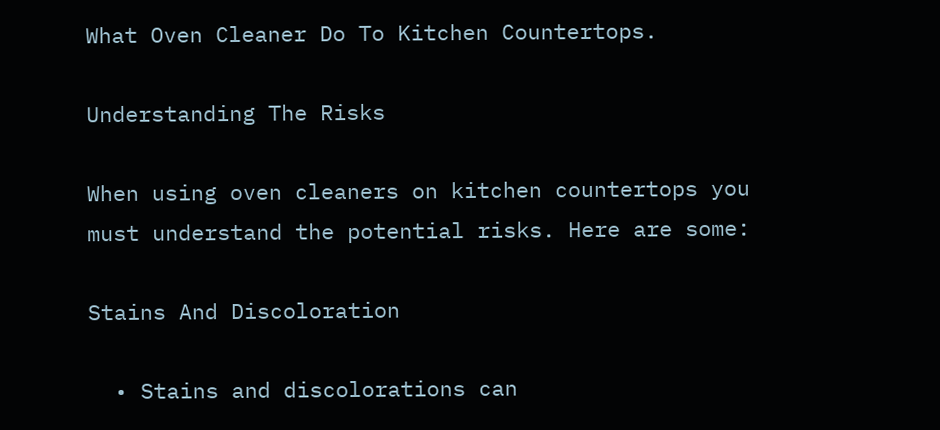What Oven Cleaner Do To Kitchen Countertops.

Understanding The Risks

When using oven cleaners on kitchen countertops you must understand the potential risks. Here are some:

Stains And Discoloration

  • Stains and discolorations can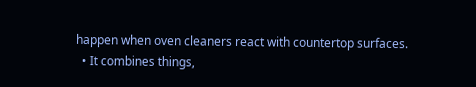happen when oven cleaners react with countertop surfaces.
  • It combines things,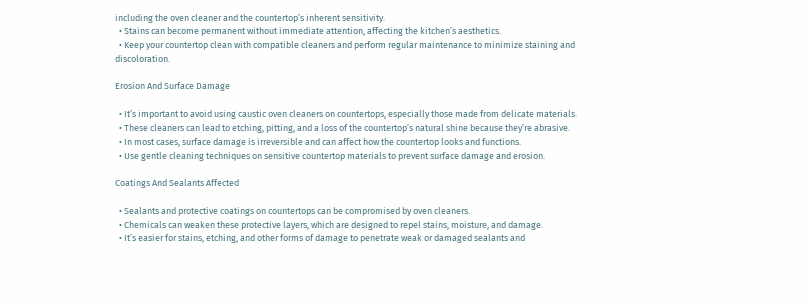including the oven cleaner and the countertop’s inherent sensitivity.
  • Stains can become permanent without immediate attention, affecting the kitchen’s aesthetics.
  • Keep your countertop clean with compatible cleaners and perform regular maintenance to minimize staining and discoloration.

Erosion And Surface Damage

  • It’s important to avoid using caustic oven cleaners on countertops, especially those made from delicate materials.
  • These cleaners can lead to etching, pitting, and a loss of the countertop’s natural shine because they’re abrasive.
  • In most cases, surface damage is irreversible and can affect how the countertop looks and functions.
  • Use gentle cleaning techniques on sensitive countertop materials to prevent surface damage and erosion.

Coatings And Sealants Affected

  • Sealants and protective coatings on countertops can be compromised by oven cleaners.
  • Chemicals can weaken these protective layers, which are designed to repel stains, moisture, and damage.
  • It’s easier for stains, etching, and other forms of damage to penetrate weak or damaged sealants and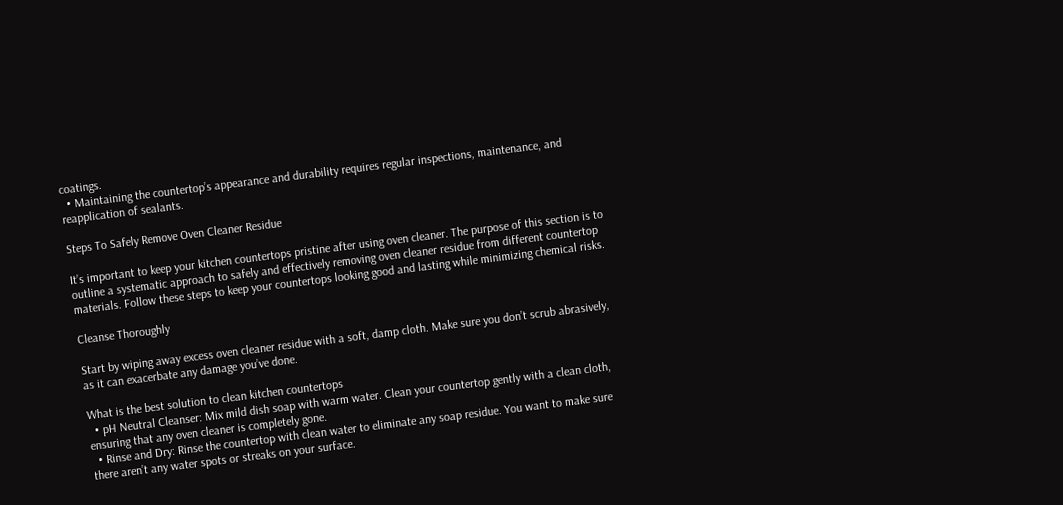coatings.
  • Maintaining the countertop’s appearance and durability requires regular inspections, maintenance, and reapplication of sealants.

Steps To Safely Remove Oven Cleaner Residue

It’s important to keep your kitchen countertops pristine after using oven cleaner. The purpose of this section is to outline a systematic approach to safely and effectively removing oven cleaner residue from different countertop materials. Follow these steps to keep your countertops looking good and lasting while minimizing chemical risks.

Cleanse Thoroughly

Start by wiping away excess oven cleaner residue with a soft, damp cloth. Make sure you don’t scrub abrasively, as it can exacerbate any damage you’ve done.

What is the best solution to clean kitchen countertops
  • pH Neutral Cleanser: Mix mild dish soap with warm water. Clean your countertop gently with a clean cloth, ensuring that any oven cleaner is completely gone.
  • Rinse and Dry: Rinse the countertop with clean water to eliminate any soap residue. You want to make sure there aren’t any water spots or streaks on your surface.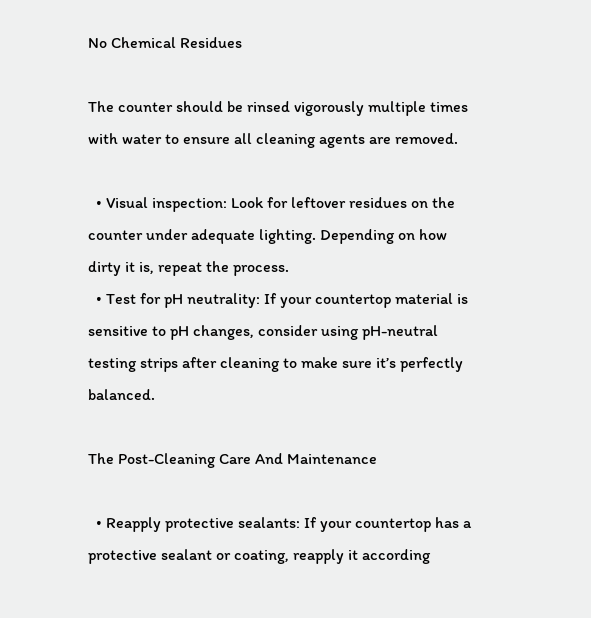No Chemical Residues

The counter should be rinsed vigorously multiple times with water to ensure all cleaning agents are removed.

  • Visual inspection: Look for leftover residues on the counter under adequate lighting. Depending on how dirty it is, repeat the process.
  • Test for pH neutrality: If your countertop material is sensitive to pH changes, consider using pH-neutral testing strips after cleaning to make sure it’s perfectly balanced.

The Post-Cleaning Care And Maintenance

  • Reapply protective sealants: If your countertop has a protective sealant or coating, reapply it according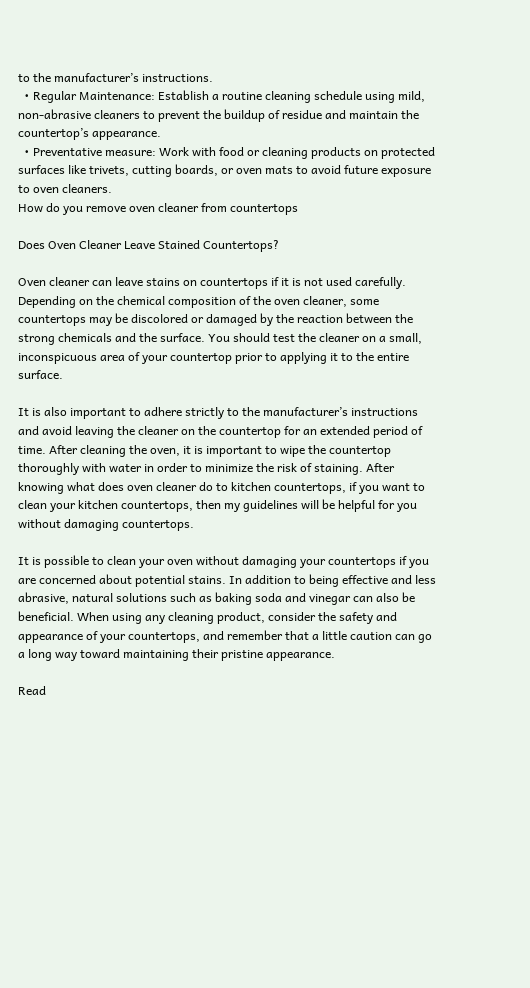to the manufacturer’s instructions.
  • Regular Maintenance: Establish a routine cleaning schedule using mild, non-abrasive cleaners to prevent the buildup of residue and maintain the countertop’s appearance.
  • Preventative measure: Work with food or cleaning products on protected surfaces like trivets, cutting boards, or oven mats to avoid future exposure to oven cleaners.
How do you remove oven cleaner from countertops

Does Oven Cleaner Leave Stained Countertops?

Oven cleaner can leave stains on countertops if it is not used carefully. Depending on the chemical composition of the oven cleaner, some countertops may be discolored or damaged by the reaction between the strong chemicals and the surface. You should test the cleaner on a small, inconspicuous area of your countertop prior to applying it to the entire surface.

It is also important to adhere strictly to the manufacturer’s instructions and avoid leaving the cleaner on the countertop for an extended period of time. After cleaning the oven, it is important to wipe the countertop thoroughly with water in order to minimize the risk of staining. After knowing what does oven cleaner do to kitchen countertops, if you want to clean your kitchen countertops, then my guidelines will be helpful for you without damaging countertops.

It is possible to clean your oven without damaging your countertops if you are concerned about potential stains. In addition to being effective and less abrasive, natural solutions such as baking soda and vinegar can also be beneficial. When using any cleaning product, consider the safety and appearance of your countertops, and remember that a little caution can go a long way toward maintaining their pristine appearance.

Read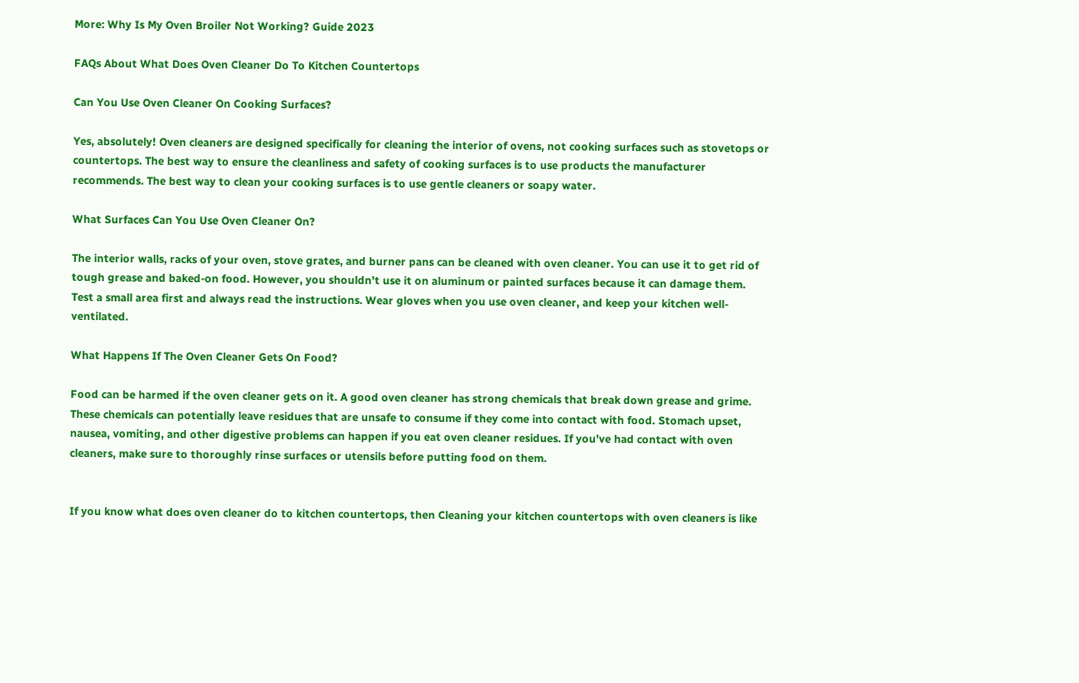More: Why Is My Oven Broiler Not Working? Guide 2023

FAQs About What Does Oven Cleaner Do To Kitchen Countertops

Can You Use Oven Cleaner On Cooking Surfaces?

Yes, absolutely! Oven cleaners are designed specifically for cleaning the interior of ovens, not cooking surfaces such as stovetops or countertops. The best way to ensure the cleanliness and safety of cooking surfaces is to use products the manufacturer recommends. The best way to clean your cooking surfaces is to use gentle cleaners or soapy water.

What Surfaces Can You Use Oven Cleaner On?

The interior walls, racks of your oven, stove grates, and burner pans can be cleaned with oven cleaner. You can use it to get rid of tough grease and baked-on food. However, you shouldn’t use it on aluminum or painted surfaces because it can damage them. Test a small area first and always read the instructions. Wear gloves when you use oven cleaner, and keep your kitchen well-ventilated.

What Happens If The Oven Cleaner Gets On Food?

Food can be harmed if the oven cleaner gets on it. A good oven cleaner has strong chemicals that break down grease and grime. These chemicals can potentially leave residues that are unsafe to consume if they come into contact with food. Stomach upset, nausea, vomiting, and other digestive problems can happen if you eat oven cleaner residues. If you’ve had contact with oven cleaners, make sure to thoroughly rinse surfaces or utensils before putting food on them.


If you know what does oven cleaner do to kitchen countertops, then Cleaning your kitchen countertops with oven cleaners is like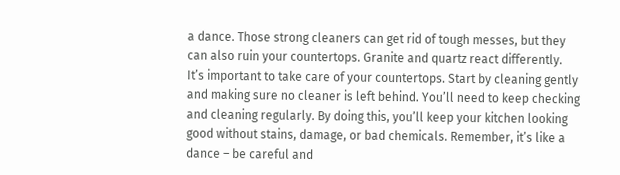a dance. Those strong cleaners can get rid of tough messes, but they can also ruin your countertops. Granite and quartz react differently. It’s important to take care of your countertops. Start by cleaning gently and making sure no cleaner is left behind. You’ll need to keep checking and cleaning regularly. By doing this, you’ll keep your kitchen looking good without stains, damage, or bad chemicals. Remember, it’s like a dance – be careful and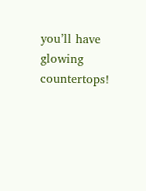you’ll have glowing countertops!